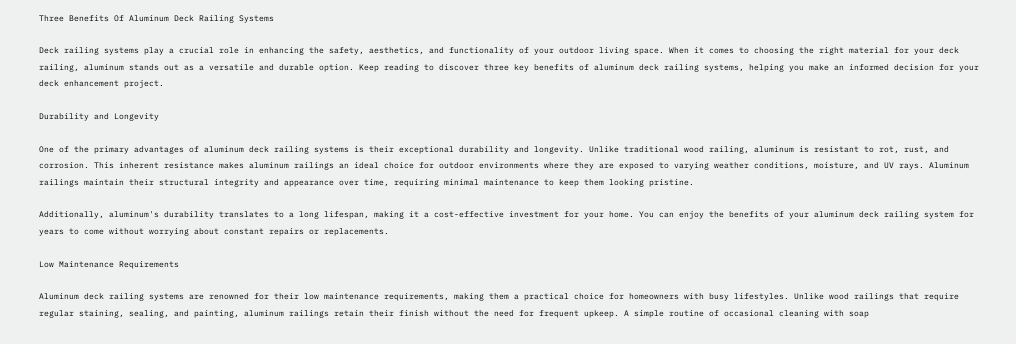Three Benefits Of Aluminum Deck Railing Systems

Deck railing systems play a crucial role in enhancing the safety, aesthetics, and functionality of your outdoor living space. When it comes to choosing the right material for your deck railing, aluminum stands out as a versatile and durable option. Keep reading to discover three key benefits of aluminum deck railing systems, helping you make an informed decision for your deck enhancement project.

Durability and Longevity

One of the primary advantages of aluminum deck railing systems is their exceptional durability and longevity. Unlike traditional wood railing, aluminum is resistant to rot, rust, and corrosion. This inherent resistance makes aluminum railings an ideal choice for outdoor environments where they are exposed to varying weather conditions, moisture, and UV rays. Aluminum railings maintain their structural integrity and appearance over time, requiring minimal maintenance to keep them looking pristine.

Additionally, aluminum's durability translates to a long lifespan, making it a cost-effective investment for your home. You can enjoy the benefits of your aluminum deck railing system for years to come without worrying about constant repairs or replacements.

Low Maintenance Requirements

Aluminum deck railing systems are renowned for their low maintenance requirements, making them a practical choice for homeowners with busy lifestyles. Unlike wood railings that require regular staining, sealing, and painting, aluminum railings retain their finish without the need for frequent upkeep. A simple routine of occasional cleaning with soap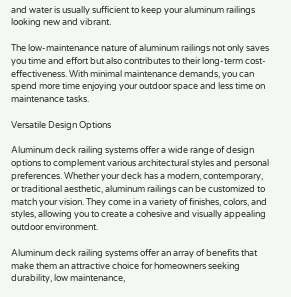and water is usually sufficient to keep your aluminum railings looking new and vibrant.

The low-maintenance nature of aluminum railings not only saves you time and effort but also contributes to their long-term cost-effectiveness. With minimal maintenance demands, you can spend more time enjoying your outdoor space and less time on maintenance tasks.

Versatile Design Options

Aluminum deck railing systems offer a wide range of design options to complement various architectural styles and personal preferences. Whether your deck has a modern, contemporary, or traditional aesthetic, aluminum railings can be customized to match your vision. They come in a variety of finishes, colors, and styles, allowing you to create a cohesive and visually appealing outdoor environment.

Aluminum deck railing systems offer an array of benefits that make them an attractive choice for homeowners seeking durability, low maintenance,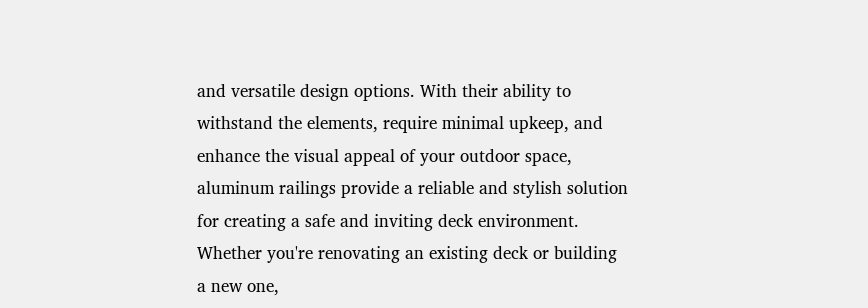and versatile design options. With their ability to withstand the elements, require minimal upkeep, and enhance the visual appeal of your outdoor space, aluminum railings provide a reliable and stylish solution for creating a safe and inviting deck environment. Whether you're renovating an existing deck or building a new one,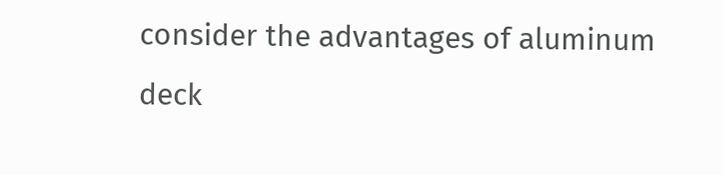consider the advantages of aluminum deck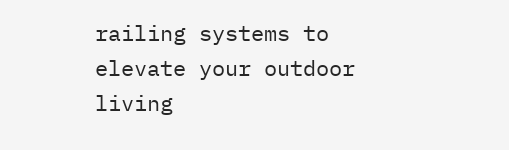railing systems to elevate your outdoor living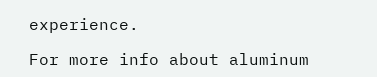experience.

For more info about aluminum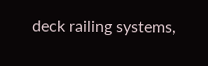deck railing systems,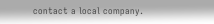contact a local company.